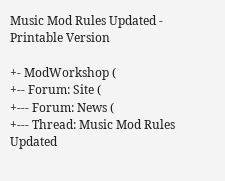Music Mod Rules Updated - Printable Version

+- ModWorkshop (
+-- Forum: Site (
+--- Forum: News (
+--- Thread: Music Mod Rules Updated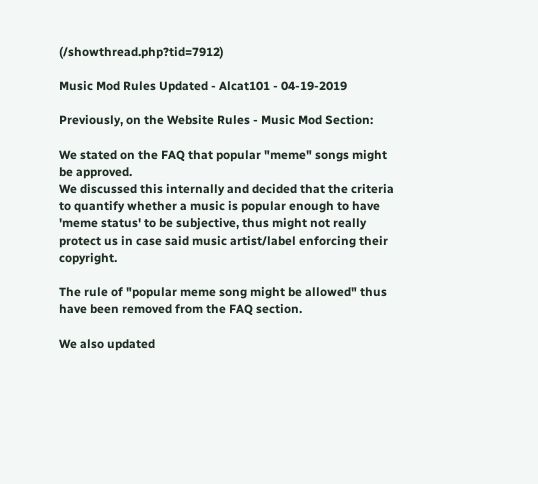(/showthread.php?tid=7912)

Music Mod Rules Updated - Alcat101 - 04-19-2019

Previously, on the Website Rules - Music Mod Section:

We stated on the FAQ that popular "meme" songs might be approved.
We discussed this internally and decided that the criteria to quantify whether a music is popular enough to have 'meme status' to be subjective, thus might not really protect us in case said music artist/label enforcing their copyright.

The rule of "popular meme song might be allowed" thus have been removed from the FAQ section.

We also updated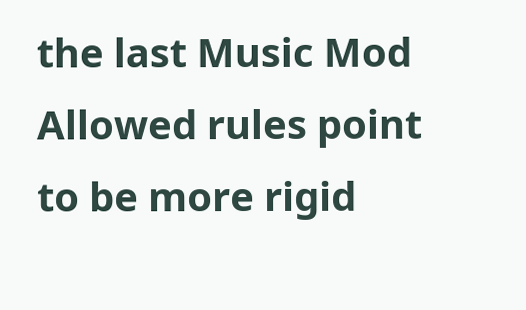the last Music Mod Allowed rules point to be more rigid